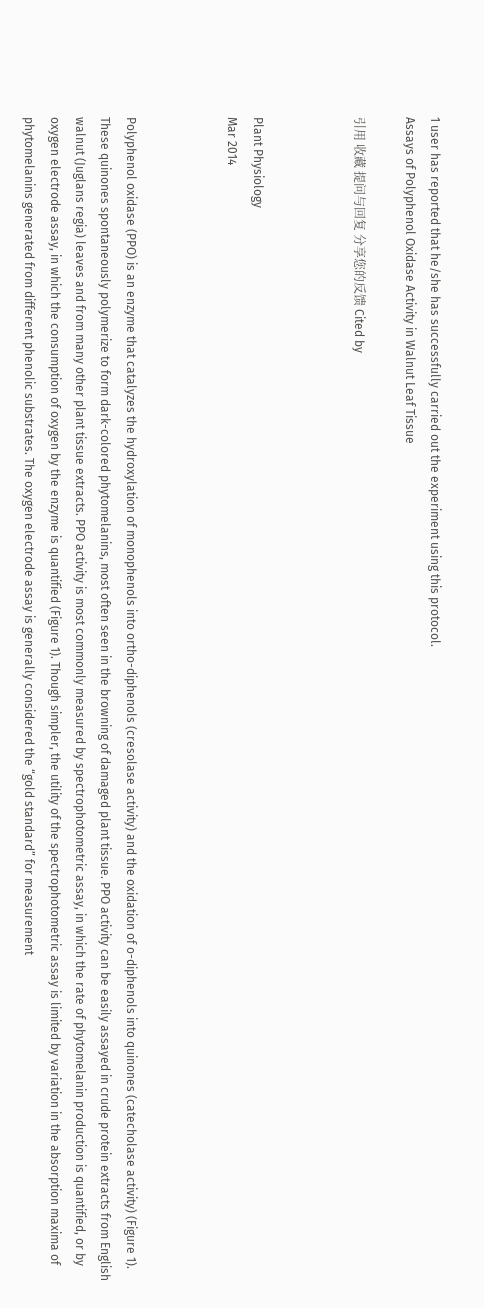1 user has reported that he/she has successfully carried out the experiment using this protocol.
Assays of Polyphenol Oxidase Activity in Walnut Leaf Tissue

引用 收藏 提问与回复 分享您的反馈 Cited by



Plant Physiology
Mar 2014



Polyphenol oxidase (PPO) is an enzyme that catalyzes the hydroxylation of monophenols into ortho-diphenols (cresolase activity) and the oxidation of o-diphenols into quinones (catecholase activity) (Figure 1). These quinones spontaneously polymerize to form dark-colored phytomelanins, most often seen in the browning of damaged plant tissue. PPO activity can be easily assayed in crude protein extracts from English walnut (Juglans regia) leaves and from many other plant tissue extracts. PPO activity is most commonly measured by spectrophotometric assay, in which the rate of phytomelanin production is quantified, or by oxygen electrode assay, in which the consumption of oxygen by the enzyme is quantified (Figure 1). Though simpler, the utility of the spectrophotometric assay is limited by variation in the absorption maxima of phytomelanins generated from different phenolic substrates. The oxygen electrode assay is generally considered the “gold standard” for measurement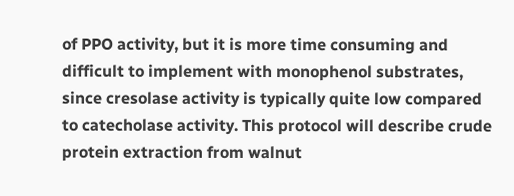of PPO activity, but it is more time consuming and difficult to implement with monophenol substrates, since cresolase activity is typically quite low compared to catecholase activity. This protocol will describe crude protein extraction from walnut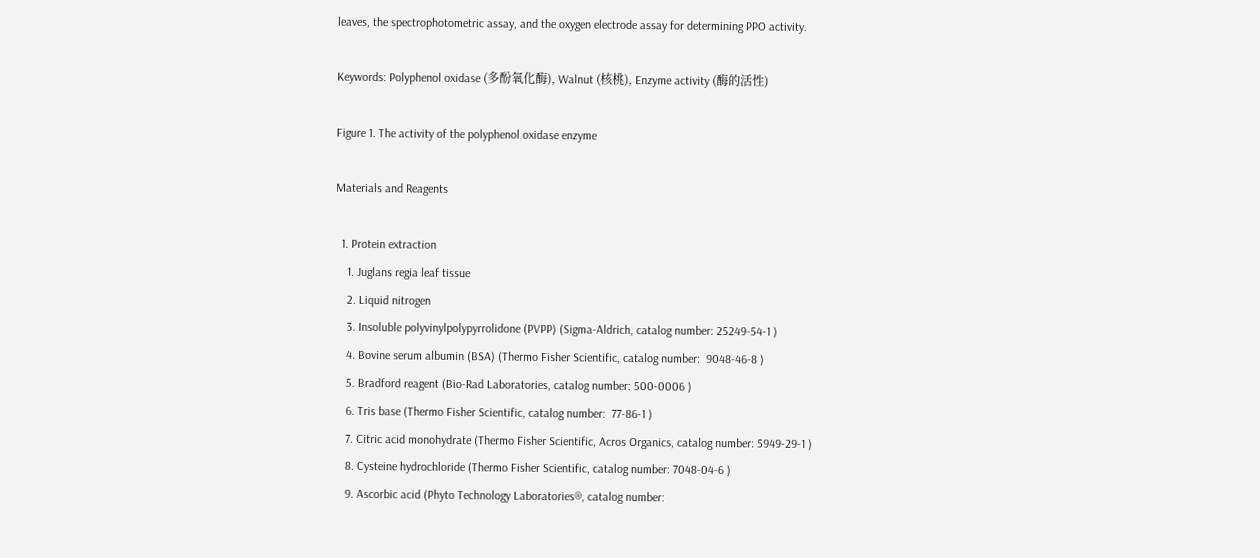leaves, the spectrophotometric assay, and the oxygen electrode assay for determining PPO activity.

Keywords: Polyphenol oxidase (多酚氧化酶), Walnut (核桃), Enzyme activity (酶的活性)

Figure 1. The activity of the polyphenol oxidase enzyme

Materials and Reagents

  1. Protein extraction
    1. Juglans regia leaf tissue
    2. Liquid nitrogen
    3. Insoluble polyvinylpolypyrrolidone (PVPP) (Sigma-Aldrich, catalog number: 25249-54-1 )
    4. Bovine serum albumin (BSA) (Thermo Fisher Scientific, catalog number:  9048-46-8 )
    5. Bradford reagent (Bio-Rad Laboratories, catalog number: 500-0006 )
    6. Tris base (Thermo Fisher Scientific, catalog number:  77-86-1 )
    7. Citric acid monohydrate (Thermo Fisher Scientific, Acros Organics, catalog number: 5949-29-1 )
    8. Cysteine hydrochloride (Thermo Fisher Scientific, catalog number: 7048-04-6 )
    9. Ascorbic acid (Phyto Technology Laboratories®, catalog number: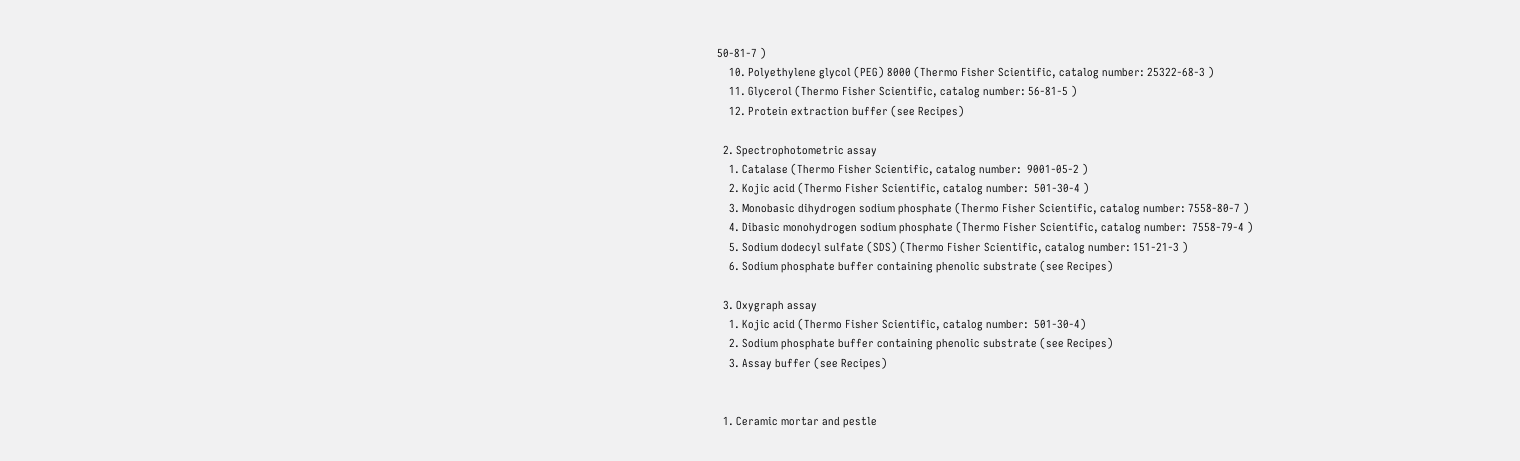50-81-7 )
    10. Polyethylene glycol (PEG) 8000 (Thermo Fisher Scientific, catalog number: 25322-68-3 )
    11. Glycerol (Thermo Fisher Scientific, catalog number: 56-81-5 )
    12. Protein extraction buffer (see Recipes)

  2. Spectrophotometric assay
    1. Catalase (Thermo Fisher Scientific, catalog number:  9001-05-2 )
    2. Kojic acid (Thermo Fisher Scientific, catalog number:  501-30-4 )
    3. Monobasic dihydrogen sodium phosphate (Thermo Fisher Scientific, catalog number: 7558-80-7 )
    4. Dibasic monohydrogen sodium phosphate (Thermo Fisher Scientific, catalog number:  7558-79-4 )
    5. Sodium dodecyl sulfate (SDS) (Thermo Fisher Scientific, catalog number: 151-21-3 )
    6. Sodium phosphate buffer containing phenolic substrate (see Recipes)

  3. Oxygraph assay
    1. Kojic acid (Thermo Fisher Scientific, catalog number:  501-30-4)
    2. Sodium phosphate buffer containing phenolic substrate (see Recipes)
    3. Assay buffer (see Recipes)


  1. Ceramic mortar and pestle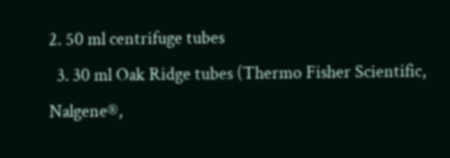2. 50 ml centrifuge tubes
  3. 30 ml Oak Ridge tubes (Thermo Fisher Scientific, Nalgene®,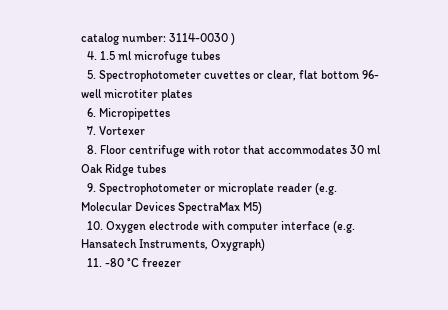catalog number: 3114-0030 )
  4. 1.5 ml microfuge tubes
  5. Spectrophotometer cuvettes or clear, flat bottom 96-well microtiter plates
  6. Micropipettes
  7. Vortexer
  8. Floor centrifuge with rotor that accommodates 30 ml Oak Ridge tubes
  9. Spectrophotometer or microplate reader (e.g. Molecular Devices SpectraMax M5)
  10. Oxygen electrode with computer interface (e.g. Hansatech Instruments, Oxygraph)
  11. -80 °C freezer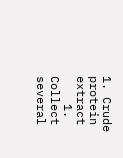1. Crude protein extract
    1. Collect several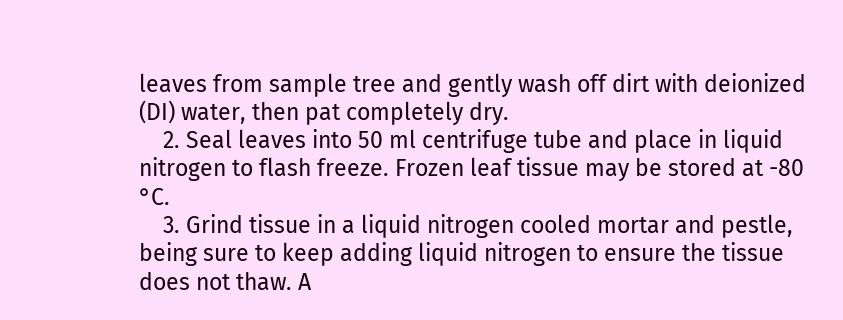leaves from sample tree and gently wash off dirt with deionized (DI) water, then pat completely dry.
    2. Seal leaves into 50 ml centrifuge tube and place in liquid nitrogen to flash freeze. Frozen leaf tissue may be stored at -80 °C.
    3. Grind tissue in a liquid nitrogen cooled mortar and pestle, being sure to keep adding liquid nitrogen to ensure the tissue does not thaw. A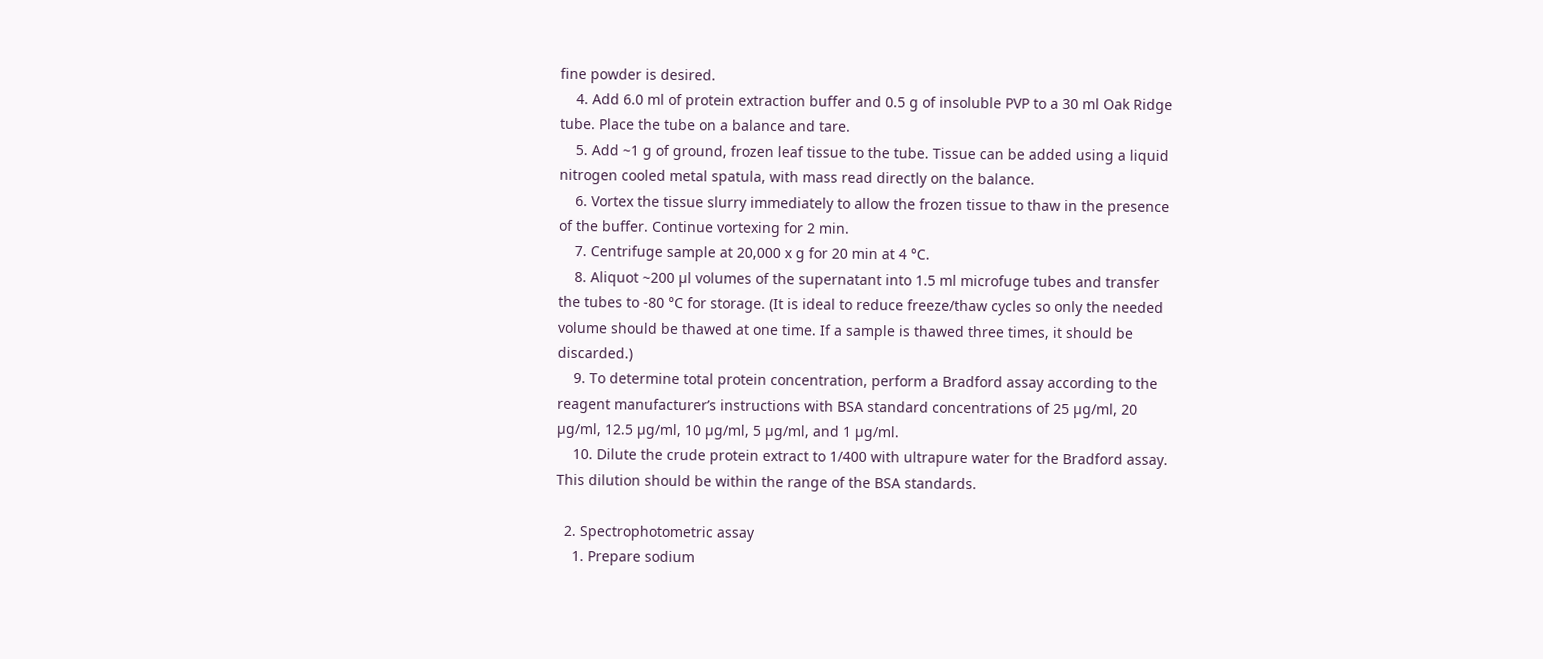fine powder is desired.
    4. Add 6.0 ml of protein extraction buffer and 0.5 g of insoluble PVP to a 30 ml Oak Ridge tube. Place the tube on a balance and tare.
    5. Add ~1 g of ground, frozen leaf tissue to the tube. Tissue can be added using a liquid nitrogen cooled metal spatula, with mass read directly on the balance.
    6. Vortex the tissue slurry immediately to allow the frozen tissue to thaw in the presence of the buffer. Continue vortexing for 2 min.
    7. Centrifuge sample at 20,000 x g for 20 min at 4 °C.
    8. Aliquot ~200 µl volumes of the supernatant into 1.5 ml microfuge tubes and transfer the tubes to -80 °C for storage. (It is ideal to reduce freeze/thaw cycles so only the needed volume should be thawed at one time. If a sample is thawed three times, it should be discarded.)
    9. To determine total protein concentration, perform a Bradford assay according to the reagent manufacturer’s instructions with BSA standard concentrations of 25 µg/ml, 20 µg/ml, 12.5 µg/ml, 10 µg/ml, 5 µg/ml, and 1 µg/ml.
    10. Dilute the crude protein extract to 1/400 with ultrapure water for the Bradford assay. This dilution should be within the range of the BSA standards.

  2. Spectrophotometric assay
    1. Prepare sodium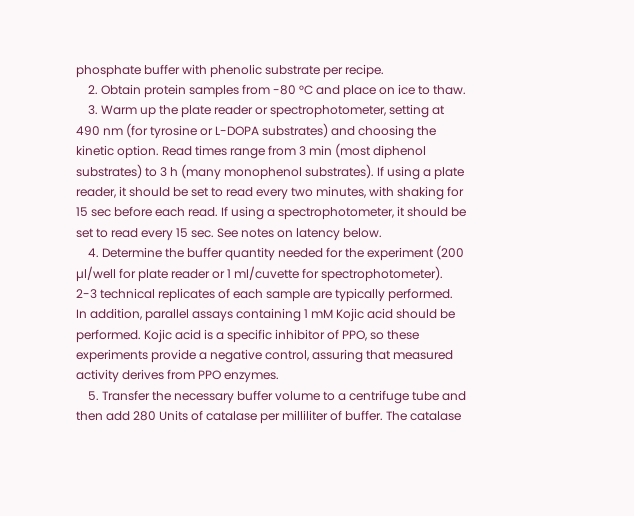phosphate buffer with phenolic substrate per recipe.
    2. Obtain protein samples from -80 °C and place on ice to thaw.
    3. Warm up the plate reader or spectrophotometer, setting at 490 nm (for tyrosine or L-DOPA substrates) and choosing the kinetic option. Read times range from 3 min (most diphenol substrates) to 3 h (many monophenol substrates). If using a plate reader, it should be set to read every two minutes, with shaking for 15 sec before each read. If using a spectrophotometer, it should be set to read every 15 sec. See notes on latency below.
    4. Determine the buffer quantity needed for the experiment (200 µl/well for plate reader or 1 ml/cuvette for spectrophotometer). 2-3 technical replicates of each sample are typically performed. In addition, parallel assays containing 1 mM Kojic acid should be performed. Kojic acid is a specific inhibitor of PPO, so these experiments provide a negative control, assuring that measured activity derives from PPO enzymes.
    5. Transfer the necessary buffer volume to a centrifuge tube and then add 280 Units of catalase per milliliter of buffer. The catalase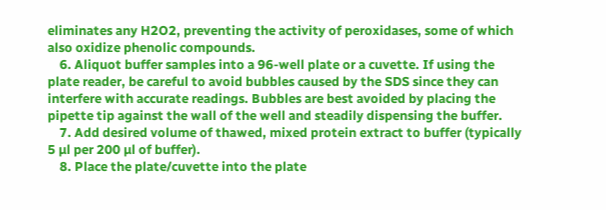eliminates any H2O2, preventing the activity of peroxidases, some of which also oxidize phenolic compounds.
    6. Aliquot buffer samples into a 96-well plate or a cuvette. If using the plate reader, be careful to avoid bubbles caused by the SDS since they can interfere with accurate readings. Bubbles are best avoided by placing the pipette tip against the wall of the well and steadily dispensing the buffer.
    7. Add desired volume of thawed, mixed protein extract to buffer (typically 5 µl per 200 µl of buffer).
    8. Place the plate/cuvette into the plate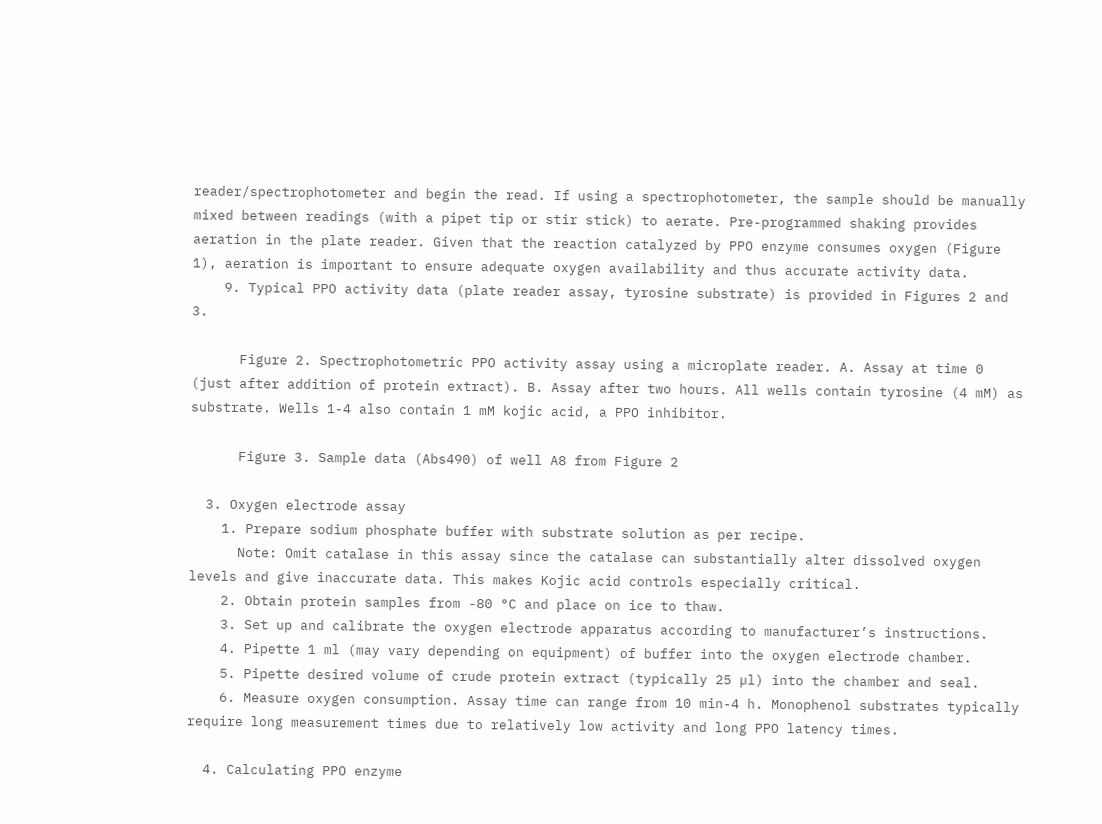reader/spectrophotometer and begin the read. If using a spectrophotometer, the sample should be manually mixed between readings (with a pipet tip or stir stick) to aerate. Pre-programmed shaking provides aeration in the plate reader. Given that the reaction catalyzed by PPO enzyme consumes oxygen (Figure 1), aeration is important to ensure adequate oxygen availability and thus accurate activity data.
    9. Typical PPO activity data (plate reader assay, tyrosine substrate) is provided in Figures 2 and 3.

      Figure 2. Spectrophotometric PPO activity assay using a microplate reader. A. Assay at time 0 (just after addition of protein extract). B. Assay after two hours. All wells contain tyrosine (4 mM) as substrate. Wells 1-4 also contain 1 mM kojic acid, a PPO inhibitor.

      Figure 3. Sample data (Abs490) of well A8 from Figure 2

  3. Oxygen electrode assay
    1. Prepare sodium phosphate buffer with substrate solution as per recipe.
      Note: Omit catalase in this assay since the catalase can substantially alter dissolved oxygen levels and give inaccurate data. This makes Kojic acid controls especially critical.
    2. Obtain protein samples from -80 °C and place on ice to thaw.
    3. Set up and calibrate the oxygen electrode apparatus according to manufacturer’s instructions.
    4. Pipette 1 ml (may vary depending on equipment) of buffer into the oxygen electrode chamber.
    5. Pipette desired volume of crude protein extract (typically 25 µl) into the chamber and seal.
    6. Measure oxygen consumption. Assay time can range from 10 min-4 h. Monophenol substrates typically require long measurement times due to relatively low activity and long PPO latency times.

  4. Calculating PPO enzyme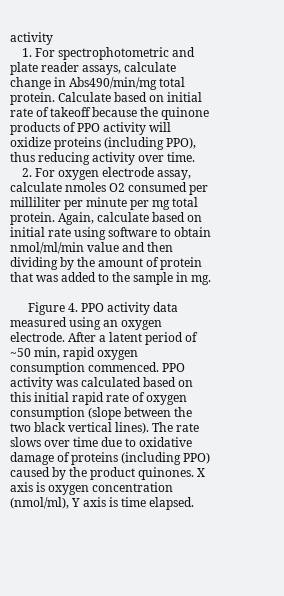activity
    1. For spectrophotometric and plate reader assays, calculate change in Abs490/min/mg total protein. Calculate based on initial rate of takeoff because the quinone products of PPO activity will oxidize proteins (including PPO), thus reducing activity over time.
    2. For oxygen electrode assay, calculate nmoles O2 consumed per milliliter per minute per mg total protein. Again, calculate based on initial rate using software to obtain nmol/ml/min value and then dividing by the amount of protein that was added to the sample in mg.

      Figure 4. PPO activity data measured using an oxygen electrode. After a latent period of ~50 min, rapid oxygen consumption commenced. PPO activity was calculated based on this initial rapid rate of oxygen consumption (slope between the two black vertical lines). The rate slows over time due to oxidative damage of proteins (including PPO) caused by the product quinones. X axis is oxygen concentration (nmol/ml), Y axis is time elapsed.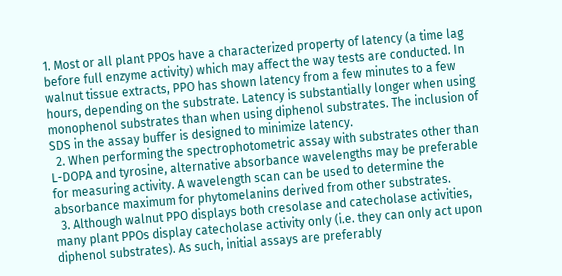1. Most or all plant PPOs have a characterized property of latency (a time lag before full enzyme activity) which may affect the way tests are conducted. In walnut tissue extracts, PPO has shown latency from a few minutes to a few hours, depending on the substrate. Latency is substantially longer when using monophenol substrates than when using diphenol substrates. The inclusion of SDS in the assay buffer is designed to minimize latency.
  2. When performing the spectrophotometric assay with substrates other than L-DOPA and tyrosine, alternative absorbance wavelengths may be preferable for measuring activity. A wavelength scan can be used to determine the absorbance maximum for phytomelanins derived from other substrates.
  3. Although walnut PPO displays both cresolase and catecholase activities, many plant PPOs display catecholase activity only (i.e. they can only act upon diphenol substrates). As such, initial assays are preferably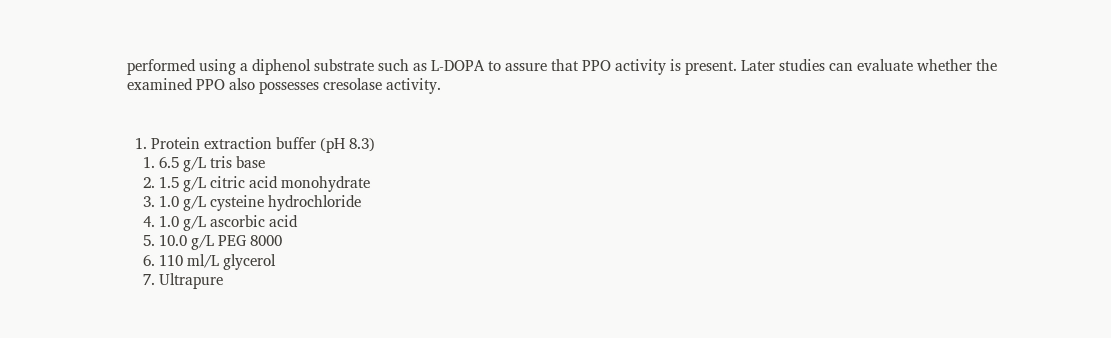performed using a diphenol substrate such as L-DOPA to assure that PPO activity is present. Later studies can evaluate whether the examined PPO also possesses cresolase activity.


  1. Protein extraction buffer (pH 8.3)
    1. 6.5 g/L tris base
    2. 1.5 g/L citric acid monohydrate
    3. 1.0 g/L cysteine hydrochloride
    4. 1.0 g/L ascorbic acid
    5. 10.0 g/L PEG 8000
    6. 110 ml/L glycerol
    7. Ultrapure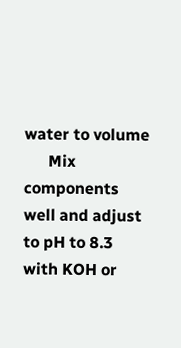water to volume
      Mix components well and adjust to pH to 8.3 with KOH or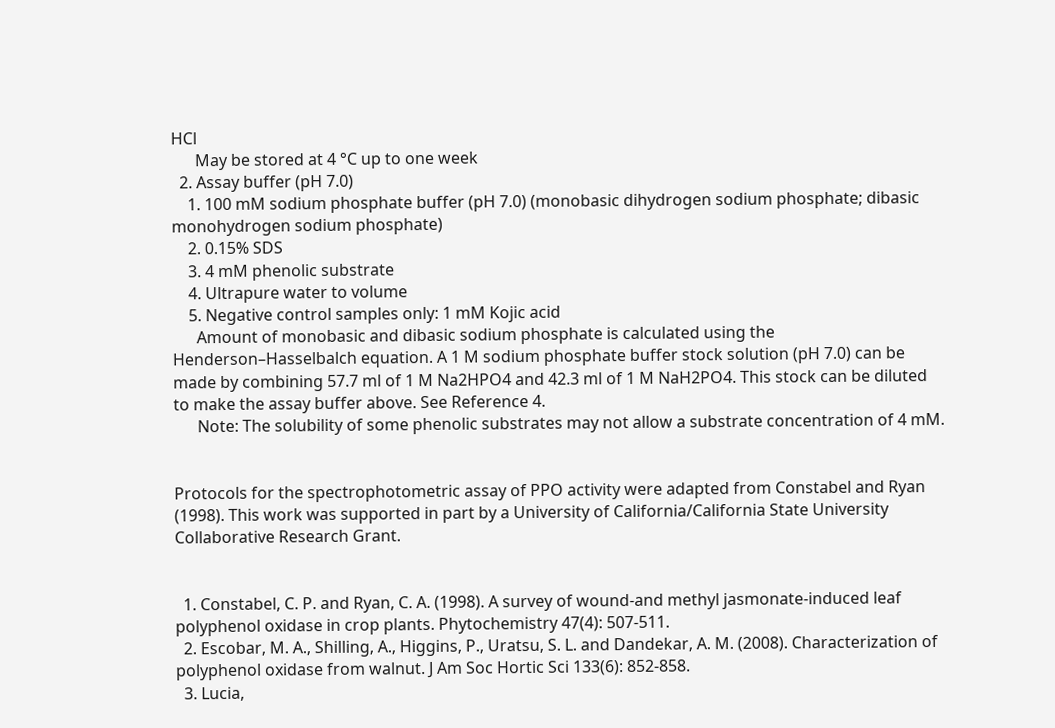HCl
      May be stored at 4 °C up to one week
  2. Assay buffer (pH 7.0)
    1. 100 mM sodium phosphate buffer (pH 7.0) (monobasic dihydrogen sodium phosphate; dibasic monohydrogen sodium phosphate)
    2. 0.15% SDS
    3. 4 mM phenolic substrate
    4. Ultrapure water to volume
    5. Negative control samples only: 1 mM Kojic acid
      Amount of monobasic and dibasic sodium phosphate is calculated using the Henderson–Hasselbalch equation. A 1 M sodium phosphate buffer stock solution (pH 7.0) can be made by combining 57.7 ml of 1 M Na2HPO4 and 42.3 ml of 1 M NaH2PO4. This stock can be diluted to make the assay buffer above. See Reference 4.
      Note: The solubility of some phenolic substrates may not allow a substrate concentration of 4 mM.


Protocols for the spectrophotometric assay of PPO activity were adapted from Constabel and Ryan (1998). This work was supported in part by a University of California/California State University Collaborative Research Grant.


  1. Constabel, C. P. and Ryan, C. A. (1998). A survey of wound-and methyl jasmonate-induced leaf polyphenol oxidase in crop plants. Phytochemistry 47(4): 507-511.
  2. Escobar, M. A., Shilling, A., Higgins, P., Uratsu, S. L. and Dandekar, A. M. (2008). Characterization of polyphenol oxidase from walnut. J Am Soc Hortic Sci 133(6): 852-858.
  3. Lucia,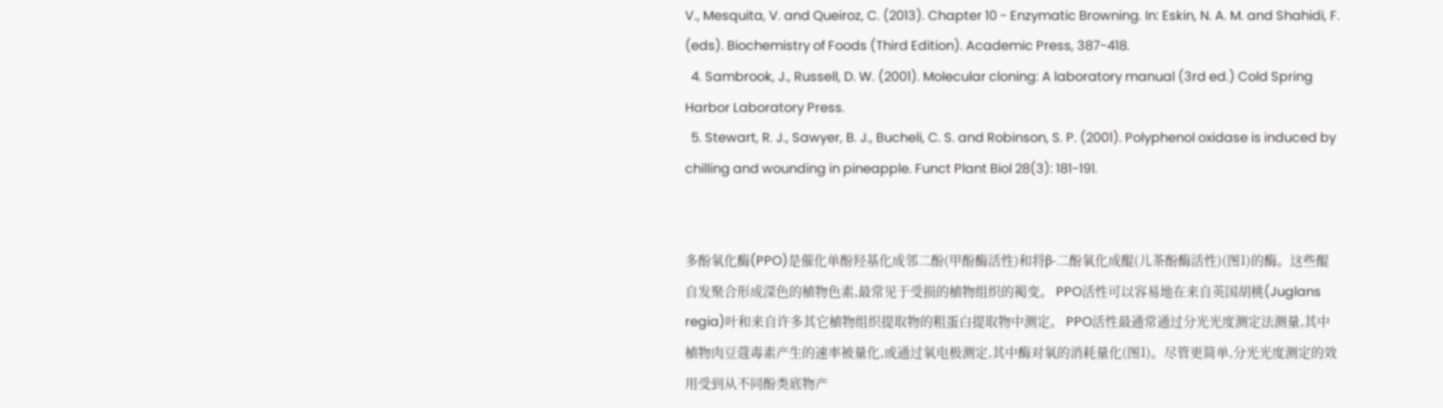V., Mesquita, V. and Queiroz, C. (2013). Chapter 10 - Enzymatic Browning. In: Eskin, N. A. M. and Shahidi, F. (eds). Biochemistry of Foods (Third Edition). Academic Press, 387-418.
  4. Sambrook, J., Russell, D. W. (2001). Molecular cloning: A laboratory manual (3rd ed.) Cold Spring Harbor Laboratory Press.
  5. Stewart, R. J., Sawyer, B. J., Bucheli, C. S. and Robinson, S. P. (2001). Polyphenol oxidase is induced by chilling and wounding in pineapple. Funct Plant Biol 28(3): 181-191.


多酚氧化酶(PPO)是催化单酚羟基化成邻二酚(甲酚酶活性)和将β-二酚氧化成醌(儿茶酚酶活性)(图1)的酶。这些醌自发聚合形成深色的植物色素,最常见于受损的植物组织的褐变。 PPO活性可以容易地在来自英国胡桃(Juglans regia)叶和来自许多其它植物组织提取物的粗蛋白提取物中测定。 PPO活性最通常通过分光光度测定法测量,其中植物肉豆蔻毒素产生的速率被量化,或通过氧电极测定,其中酶对氧的消耗量化(图1)。尽管更简单,分光光度测定的效用受到从不同酚类底物产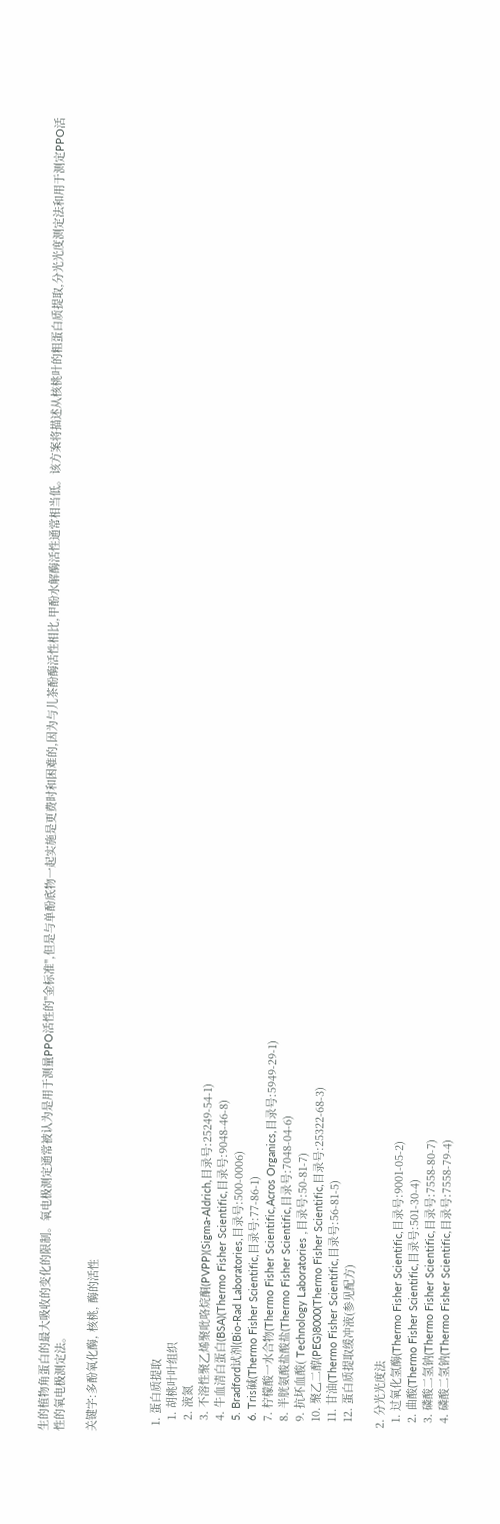生的植物角蛋白的最大吸收的变化的限制。氧电极测定通常被认为是用于测量PPO活性的"金标准",但是与单酚底物一起实施是更费时和困难的,因为与儿茶酚酶活性相比,甲酚水解酶活性通常相当低。该方案将描述从核桃叶的粗蛋白质提取,分光光度测定法和用于测定PPO活性的氧电极测定法。

关键字:多酚氧化酶, 核桃, 酶的活性



  1. 蛋白质提取
    1. 胡桃叶叶组织
    2. 液氮
    3. 不溶性聚乙烯聚吡咯烷酮(PVPP)(Sigma-Aldrich,目录号:25249-54-1)
    4. 牛血清白蛋白(BSA)(Thermo Fisher Scientific,目录号:9048-46-8)
    5. Bradford试剂(Bio-Rad Laboratories,目录号:500-0006)
    6. Tris碱(Thermo Fisher Scientific,目录号:77-86-1)
    7. 柠檬酸一水合物(Thermo Fisher Scientific,Acros Organics,目录号:5949-29-1)
    8. 半胱氨酸盐酸盐(Thermo Fisher Scientific,目录号:7048-04-6)
    9. 抗坏血酸( Technology Laboratories ,目录号:50-81-7)
    10. 聚乙二醇(PEG)8000(Thermo Fisher Scientific,目录号:25322-68-3)
    11. 甘油(Thermo Fisher Scientific,目录号:56-81-5)
    12. 蛋白质提取缓冲液(参见配方)

  2. 分光光度法
    1. 过氧化氢酶(Thermo Fisher Scientific,目录号:9001-05-2)
    2. 曲酸(Thermo Fisher Scientific,目录号:501-30-4)
    3. 磷酸二氢钠(Thermo Fisher Scientific,目录号:7558-80-7)
    4. 磷酸二氢钠(Thermo Fisher Scientific,目录号:7558-79-4)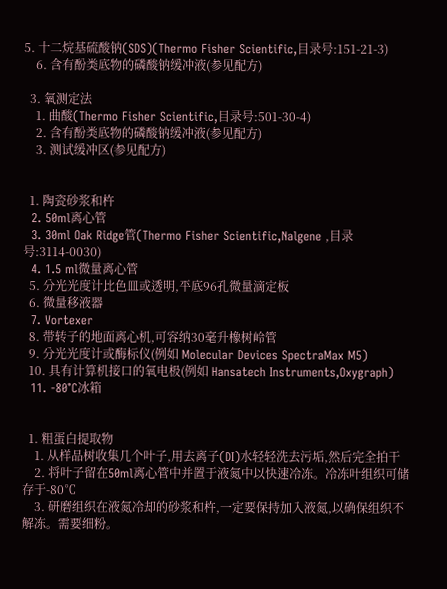5. 十二烷基硫酸钠(SDS)(Thermo Fisher Scientific,目录号:151-21-3)
    6. 含有酚类底物的磷酸钠缓冲液(参见配方)

  3. 氧测定法
    1. 曲酸(Thermo Fisher Scientific,目录号:501-30-4)
    2. 含有酚类底物的磷酸钠缓冲液(参见配方)
    3. 测试缓冲区(参见配方)


  1. 陶瓷砂浆和杵
  2. 50ml离心管
  3. 30ml Oak Ridge管(Thermo Fisher Scientific,Nalgene ,目录号:3114-0030)
  4. 1.5 ml微量离心管
  5. 分光光度计比色皿或透明,平底96孔微量滴定板
  6. 微量移液器
  7. Vortexer
  8. 带转子的地面离心机,可容纳30毫升橡树岭管
  9. 分光光度计或酶标仪(例如 Molecular Devices SpectraMax M5)
  10. 具有计算机接口的氧电极(例如 Hansatech Instruments,Oxygraph)
  11. -80°C冰箱


  1. 粗蛋白提取物
    1. 从样品树收集几个叶子,用去离子(DI)水轻轻洗去污垢,然后完全拍干
    2. 将叶子留在50ml离心管中并置于液氮中以快速冷冻。冷冻叶组织可储存于-80℃
    3. 研磨组织在液氮冷却的砂浆和杵,一定要保持加入液氮,以确保组织不解冻。需要细粉。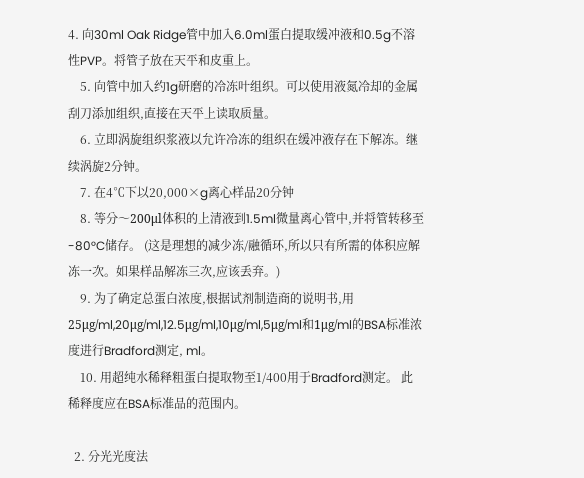4. 向30ml Oak Ridge管中加入6.0ml蛋白提取缓冲液和0.5g不溶性PVP。将管子放在天平和皮重上。
    5. 向管中加入约1g研磨的冷冻叶组织。可以使用液氮冷却的金属刮刀添加组织,直接在天平上读取质量。
    6. 立即涡旋组织浆液以允许冷冻的组织在缓冲液存在下解冻。继续涡旋2分钟。
    7. 在4℃下以20,000×g离心样品20分钟
    8. 等分〜200μl体积的上清液到1.5ml微量离心管中,并将管转移至-80°C储存。 (这是理想的减少冻/融循环,所以只有所需的体积应解冻一次。如果样品解冻三次,应该丢弃。)
    9. 为了确定总蛋白浓度,根据试剂制造商的说明书,用25μg/ml,20μg/ml,12.5μg/ml,10μg/ml,5μg/ml和1μg/ml的BSA标准浓度进行Bradford测定, ml。
    10. 用超纯水稀释粗蛋白提取物至1/400用于Bradford测定。 此稀释度应在BSA标准品的范围内。

  2. 分光光度法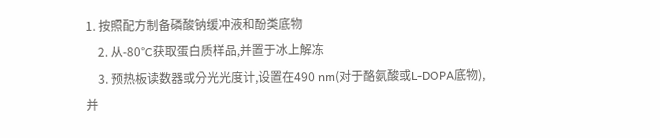1. 按照配方制备磷酸钠缓冲液和酚类底物
    2. 从-80°C获取蛋白质样品,并置于冰上解冻
    3. 预热板读数器或分光光度计,设置在490 nm(对于酪氨酸或L-DOPA底物),并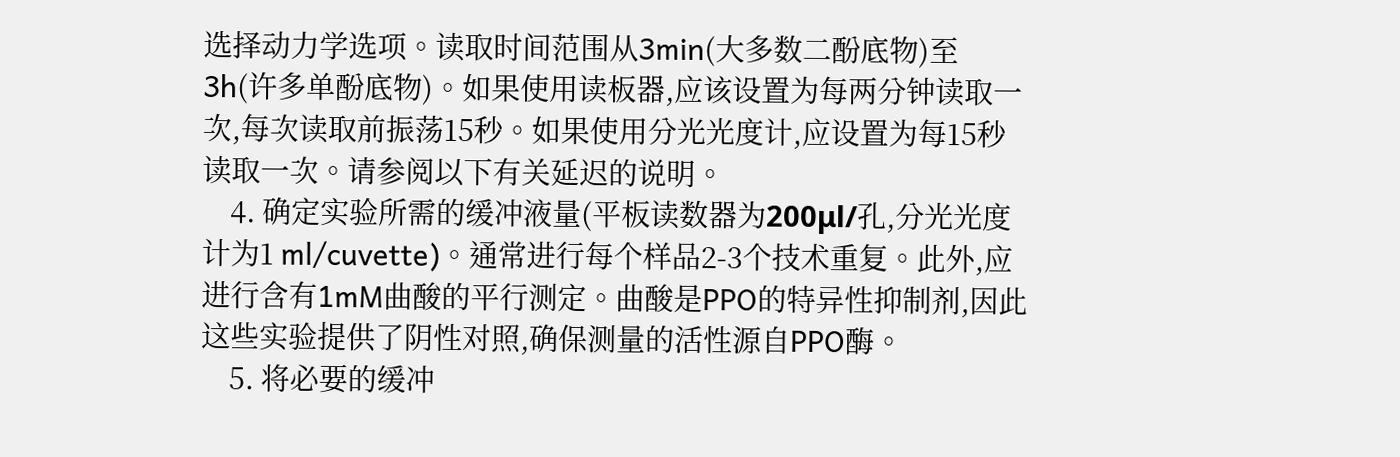选择动力学选项。读取时间范围从3min(大多数二酚底物)至3h(许多单酚底物)。如果使用读板器,应该设置为每两分钟读取一次,每次读取前振荡15秒。如果使用分光光度计,应设置为每15秒读取一次。请参阅以下有关延迟的说明。
    4. 确定实验所需的缓冲液量(平板读数器为200μl/孔,分光光度计为1 ml/cuvette)。通常进行每个样品2-3个技术重复。此外,应进行含有1mM曲酸的平行测定。曲酸是PPO的特异性抑制剂,因此这些实验提供了阴性对照,确保测量的活性源自PPO酶。
    5. 将必要的缓冲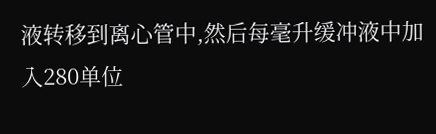液转移到离心管中,然后每毫升缓冲液中加入280单位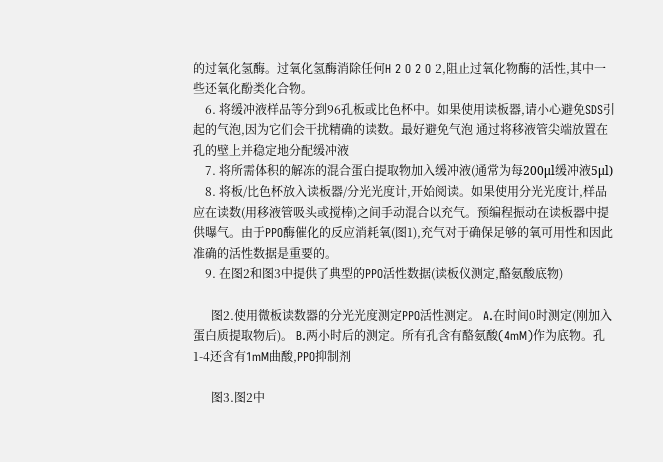的过氧化氢酶。过氧化氢酶消除任何H 2 O 2 O 2,阻止过氧化物酶的活性,其中一些还氧化酚类化合物。
    6. 将缓冲液样品等分到96孔板或比色杯中。如果使用读板器,请小心避免SDS引起的气泡,因为它们会干扰精确的读数。最好避免气泡 通过将移液管尖端放置在孔的壁上并稳定地分配缓冲液
    7. 将所需体积的解冻的混合蛋白提取物加入缓冲液(通常为每200μl缓冲液5μl)
    8. 将板/比色杯放入读板器/分光光度计,开始阅读。如果使用分光光度计,样品应在读数(用移液管吸头或搅棒)之间手动混合以充气。预编程振动在读板器中提供曝气。由于PPO酶催化的反应消耗氧(图1),充气对于确保足够的氧可用性和因此准确的活性数据是重要的。
    9. 在图2和图3中提供了典型的PPO活性数据(读板仪测定,酪氨酸底物)

      图2.使用微板读数器的分光光度测定PPO活性测定。 A.在时间0时测定(刚加入蛋白质提取物后)。 B.两小时后的测定。所有孔含有酪氨酸(4mM)作为底物。孔1-4还含有1mM曲酸,PPO抑制剂

      图3.图2中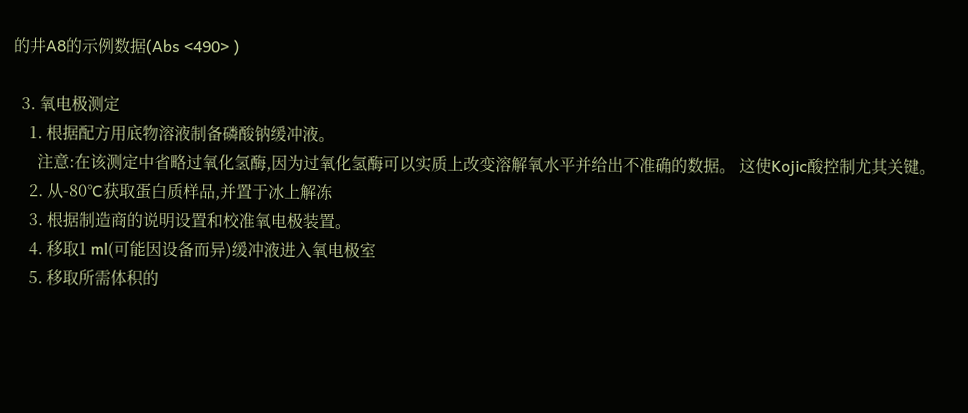的井A8的示例数据(Abs <490> )

  3. 氧电极测定
    1. 根据配方用底物溶液制备磷酸钠缓冲液。
      注意:在该测定中省略过氧化氢酶,因为过氧化氢酶可以实质上改变溶解氧水平并给出不准确的数据。 这使Kojic酸控制尤其关键。
    2. 从-80°C获取蛋白质样品,并置于冰上解冻
    3. 根据制造商的说明设置和校准氧电极装置。
    4. 移取1 ml(可能因设备而异)缓冲液进入氧电极室
    5. 移取所需体积的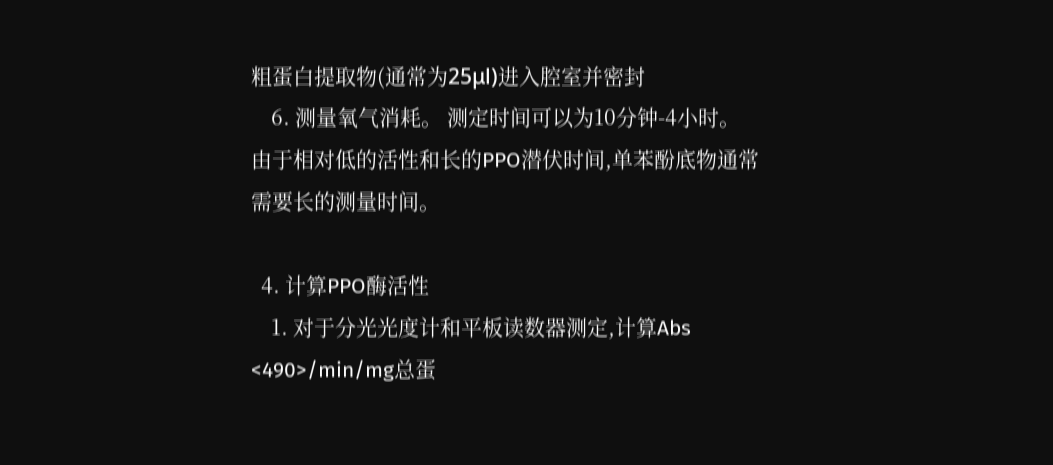粗蛋白提取物(通常为25μl)进入腔室并密封
    6. 测量氧气消耗。 测定时间可以为10分钟-4小时。 由于相对低的活性和长的PPO潜伏时间,单苯酚底物通常需要长的测量时间。

  4. 计算PPO酶活性
    1. 对于分光光度计和平板读数器测定,计算Abs <490>/min/mg总蛋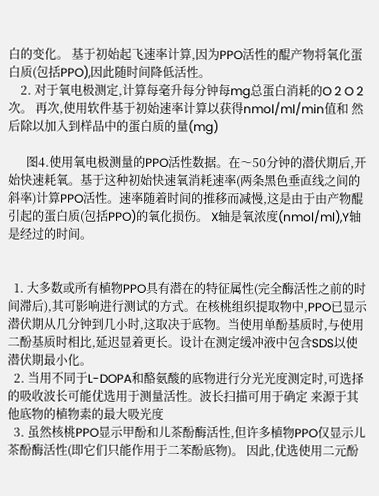白的变化。 基于初始起飞速率计算,因为PPO活性的醌产物将氧化蛋白质(包括PPO),因此随时间降低活性。
    2. 对于氧电极测定,计算每毫升每分钟每mg总蛋白消耗的O 2 O 2次。 再次,使用软件基于初始速率计算以获得nmol/ml/min值和 然后除以加入到样品中的蛋白质的量(mg)

      图4.使用氧电极测量的PPO活性数据。在〜50分钟的潜伏期后,开始快速耗氧。基于这种初始快速氧消耗速率(两条黑色垂直线之间的斜率)计算PPO活性。速率随着时间的推移而减慢,这是由于由产物醌引起的蛋白质(包括PPO)的氧化损伤。 X轴是氧浓度(nmol/ml),Y轴是经过的时间。


  1. 大多数或所有植物PPO具有潜在的特征属性(完全酶活性之前的时间滞后),其可影响进行测试的方式。在核桃组织提取物中,PPO已显示潜伏期从几分钟到几小时,这取决于底物。当使用单酚基质时,与使用二酚基质时相比,延迟显着更长。设计在测定缓冲液中包含SDS以使潜伏期最小化。
  2. 当用不同于L-DOPA和酪氨酸的底物进行分光光度测定时,可选择的吸收波长可能优选用于测量活性。波长扫描可用于确定 来源于其他底物的植物素的最大吸光度
  3. 虽然核桃PPO显示甲酚和儿茶酚酶活性,但许多植物PPO仅显示儿茶酚酶活性(即它们只能作用于二苯酚底物)。 因此,优选使用二元酚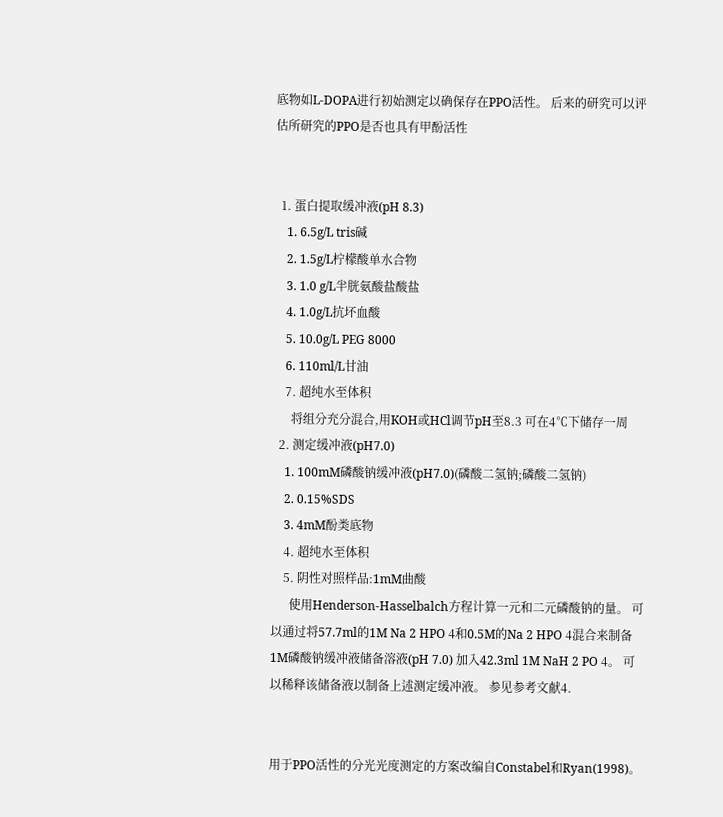底物如L-DOPA进行初始测定以确保存在PPO活性。 后来的研究可以评估所研究的PPO是否也具有甲酚活性


  1. 蛋白提取缓冲液(pH 8.3)
    1. 6.5g/L tris碱
    2. 1.5g/L柠檬酸单水合物
    3. 1.0 g/L半胱氨酸盐酸盐
    4. 1.0g/L抗坏血酸
    5. 10.0g/L PEG 8000
    6. 110ml/L甘油
    7. 超纯水至体积
      将组分充分混合,用KOH或HCl调节pH至8.3 可在4℃下储存一周
  2. 测定缓冲液(pH7.0)
    1. 100mM磷酸钠缓冲液(pH7.0)(磷酸二氢钠;磷酸二氢钠)
    2. 0.15%SDS
    3. 4mM酚类底物
    4. 超纯水至体积
    5. 阴性对照样品:1mM曲酸
      使用Henderson-Hasselbalch方程计算一元和二元磷酸钠的量。 可以通过将57.7ml的1M Na 2 HPO 4和0.5M的Na 2 HPO 4混合来制备1M磷酸钠缓冲液储备溶液(pH 7.0) 加入42.3ml 1M NaH 2 PO 4。 可以稀释该储备液以制备上述测定缓冲液。 参见参考文献4.


用于PPO活性的分光光度测定的方案改编自Constabel和Ryan(1998)。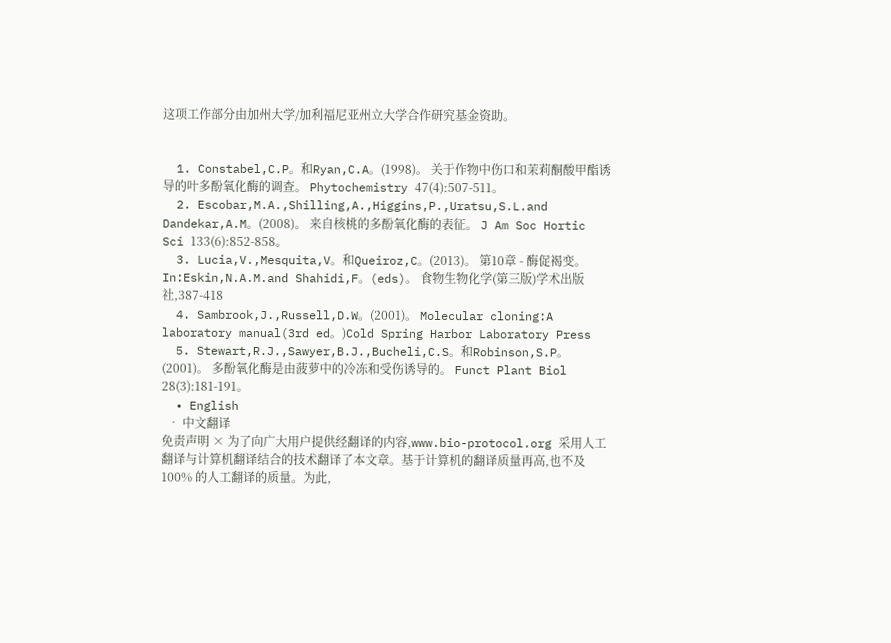这项工作部分由加州大学/加利福尼亚州立大学合作研究基金资助。


  1. Constabel,C.P。和Ryan,C.A。(1998)。 关于作物中伤口和茉莉酮酸甲酯诱导的叶多酚氧化酶的调查。 Phytochemistry 47(4):507-511。
  2. Escobar,M.A.,Shilling,A.,Higgins,P.,Uratsu,S.L.and Dandekar,A.M。(2008)。 来自核桃的多酚氧化酶的表征。 J Am Soc Hortic Sci 133(6):852-858。
  3. Lucia,V.,Mesquita,V。和Queiroz,C。(2013)。 第10章 - 酶促褐变。 In:Eskin,N.A.M.and Shahidi,F。(eds)。 食物生物化学(第三版)学术出版社,387-418
  4. Sambrook,J.,Russell,D.W。(2001)。 Molecular cloning:A laboratory manual(3rd ed。)Cold Spring Harbor Laboratory Press
  5. Stewart,R.J.,Sawyer,B.J.,Bucheli,C.S。和Robinson,S.P。(2001)。 多酚氧化酶是由菠萝中的冷冻和受伤诱导的。 Funct Plant Biol 28(3):181-191。
  • English
  • 中文翻译
免责声明 × 为了向广大用户提供经翻译的内容,www.bio-protocol.org 采用人工翻译与计算机翻译结合的技术翻译了本文章。基于计算机的翻译质量再高,也不及 100% 的人工翻译的质量。为此,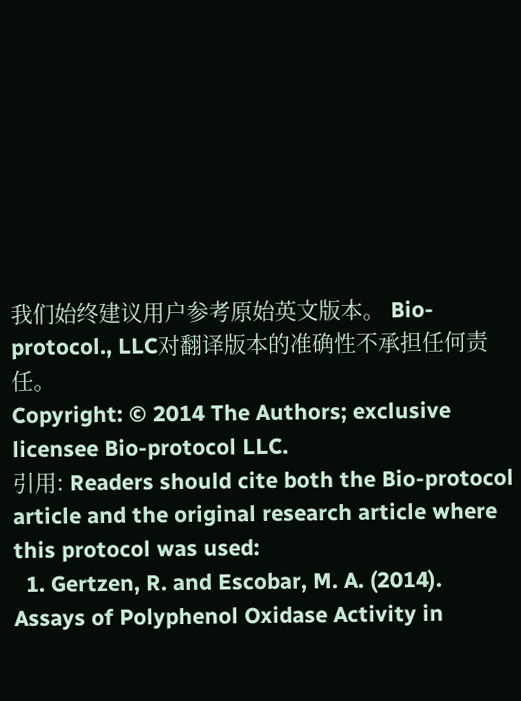我们始终建议用户参考原始英文版本。 Bio-protocol., LLC对翻译版本的准确性不承担任何责任。
Copyright: © 2014 The Authors; exclusive licensee Bio-protocol LLC.
引用: Readers should cite both the Bio-protocol article and the original research article where this protocol was used:
  1. Gertzen, R. and Escobar, M. A. (2014). Assays of Polyphenol Oxidase Activity in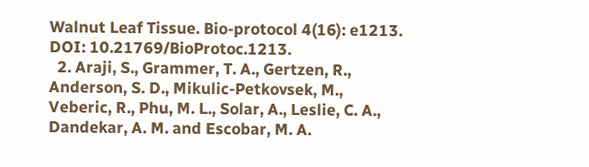Walnut Leaf Tissue. Bio-protocol 4(16): e1213. DOI: 10.21769/BioProtoc.1213.
  2. Araji, S., Grammer, T. A., Gertzen, R., Anderson, S. D., Mikulic-Petkovsek, M., Veberic, R., Phu, M. L., Solar, A., Leslie, C. A., Dandekar, A. M. and Escobar, M. A.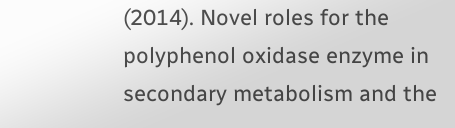(2014). Novel roles for the polyphenol oxidase enzyme in secondary metabolism and the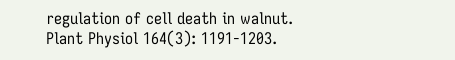regulation of cell death in walnut. Plant Physiol 164(3): 1191-1203.